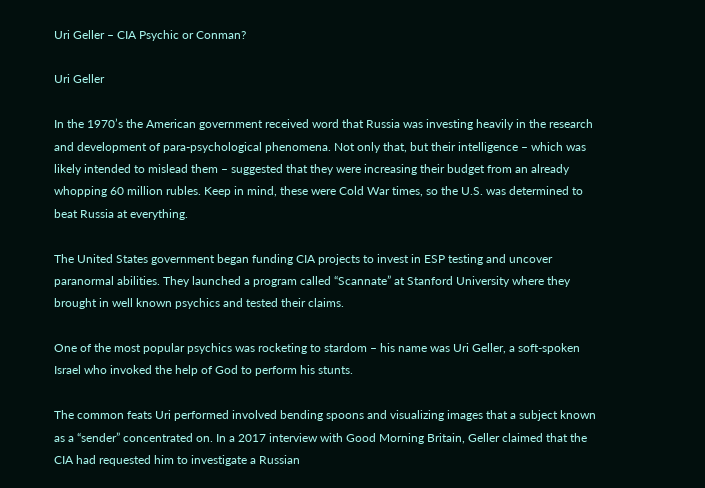Uri Geller – CIA Psychic or Conman?

Uri Geller

In the 1970’s the American government received word that Russia was investing heavily in the research and development of para-psychological phenomena. Not only that, but their intelligence – which was likely intended to mislead them – suggested that they were increasing their budget from an already whopping 60 million rubles. Keep in mind, these were Cold War times, so the U.S. was determined to beat Russia at everything.

The United States government began funding CIA projects to invest in ESP testing and uncover paranormal abilities. They launched a program called “Scannate” at Stanford University where they brought in well known psychics and tested their claims.

One of the most popular psychics was rocketing to stardom – his name was Uri Geller, a soft-spoken Israel who invoked the help of God to perform his stunts.

The common feats Uri performed involved bending spoons and visualizing images that a subject known as a “sender” concentrated on. In a 2017 interview with Good Morning Britain, Geller claimed that the CIA had requested him to investigate a Russian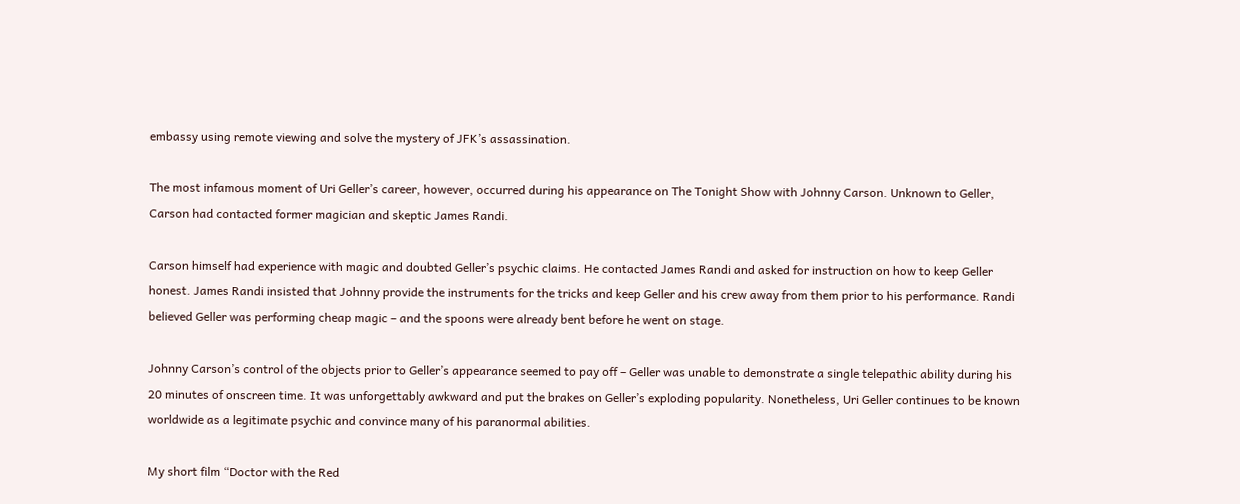embassy using remote viewing and solve the mystery of JFK’s assassination.

The most infamous moment of Uri Geller’s career, however, occurred during his appearance on The Tonight Show with Johnny Carson. Unknown to Geller, Carson had contacted former magician and skeptic James Randi.

Carson himself had experience with magic and doubted Geller’s psychic claims. He contacted James Randi and asked for instruction on how to keep Geller honest. James Randi insisted that Johnny provide the instruments for the tricks and keep Geller and his crew away from them prior to his performance. Randi believed Geller was performing cheap magic – and the spoons were already bent before he went on stage.

Johnny Carson’s control of the objects prior to Geller’s appearance seemed to pay off – Geller was unable to demonstrate a single telepathic ability during his 20 minutes of onscreen time. It was unforgettably awkward and put the brakes on Geller’s exploding popularity. Nonetheless, Uri Geller continues to be known worldwide as a legitimate psychic and convince many of his paranormal abilities.

My short film “Doctor with the Red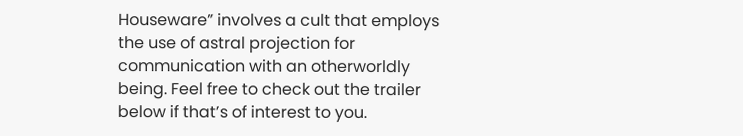Houseware” involves a cult that employs the use of astral projection for communication with an otherworldly being. Feel free to check out the trailer below if that’s of interest to you.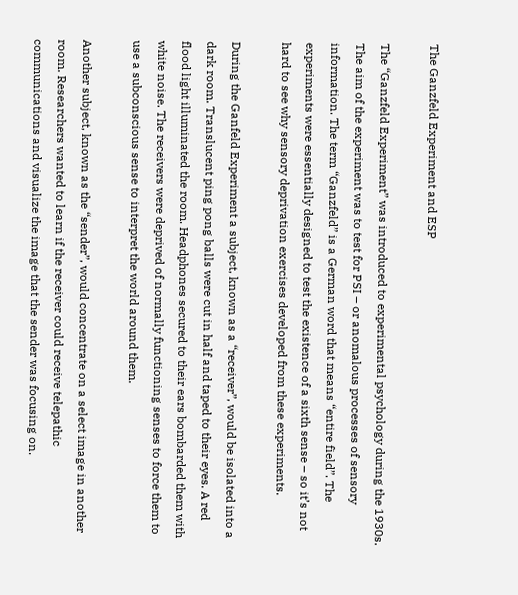The Ganzfeld Experiment and ESP

The “Ganzfeld Experiment” was introduced to experimental psychology during the 1930s. The aim of the experiment was to test for PSI – or anomalous processes of sensory information. The term “Ganzfeld” is a German word that means “entire field”. The experiments were essentially designed to test the existence of a sixth sense – so it’s not hard to see why sensory deprivation exercises developed from these experiments.

During the Ganfeld Experiment a subject, known as a “receiver”, would be isolated into a dark room. Translucent ping pong balls were cut in half and taped to their eyes. A red flood light illuminated the room. Headphones secured to their ears bombarded them with white noise. The receivers were deprived of normally functioning senses to force them to use a subconscious sense to interpret the world around them.

Another subject, known as the “sender”, would concentrate on a select image in another room. Researchers wanted to learn if the receiver could receive telepathic communications and visualize the image that the sender was focusing on.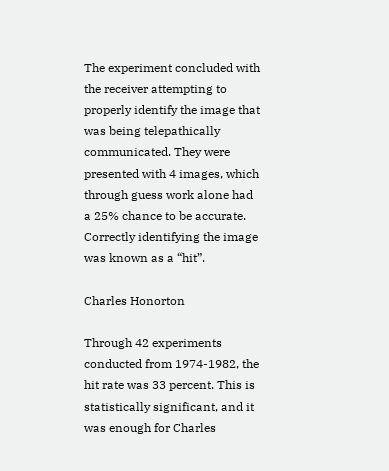The experiment concluded with the receiver attempting to properly identify the image that was being telepathically communicated. They were presented with 4 images, which through guess work alone had a 25% chance to be accurate. Correctly identifying the image was known as a “hit”.

Charles Honorton

Through 42 experiments conducted from 1974-1982, the hit rate was 33 percent. This is statistically significant, and it was enough for Charles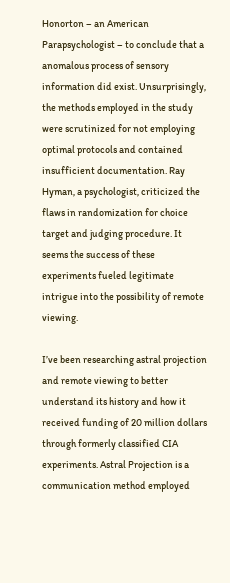Honorton – an American Parapsychologist – to conclude that a anomalous process of sensory information did exist. Unsurprisingly, the methods employed in the study were scrutinized for not employing optimal protocols and contained insufficient documentation. Ray Hyman, a psychologist, criticized the flaws in randomization for choice target and judging procedure. It seems the success of these experiments fueled legitimate intrigue into the possibility of remote viewing.

I’ve been researching astral projection and remote viewing to better understand its history and how it received funding of 20 million dollars through formerly classified CIA experiments. Astral Projection is a communication method employed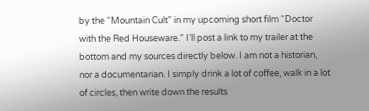by the “Mountain Cult” in my upcoming short film “Doctor with the Red Houseware.” I’ll post a link to my trailer at the bottom and my sources directly below. I am not a historian, nor a documentarian. I simply drink a lot of coffee, walk in a lot of circles, then write down the results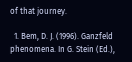of that journey.

  1. Bem, D. J. (1996). Ganzfeld phenomena. In G. Stein (Ed.),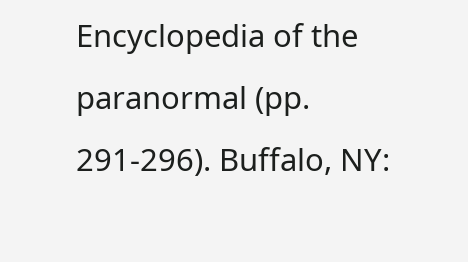Encyclopedia of the paranormal (pp. 291-296). Buffalo, NY: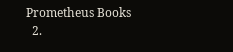Prometheus Books
  2.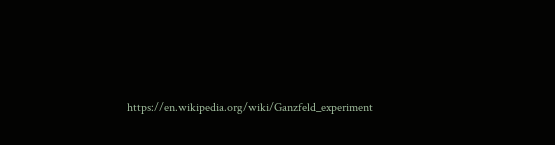https://en.wikipedia.org/wiki/Ganzfeld_experiment